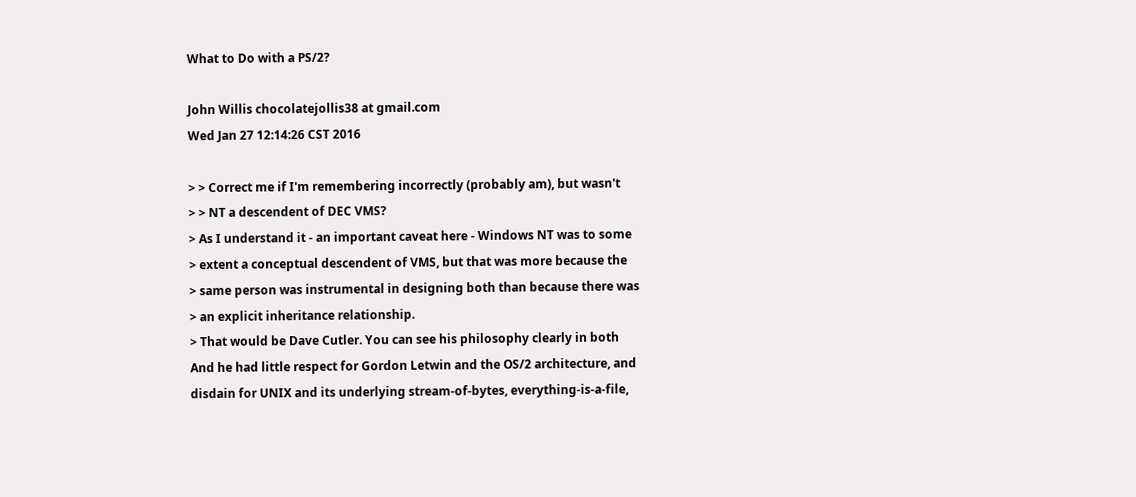What to Do with a PS/2?

John Willis chocolatejollis38 at gmail.com
Wed Jan 27 12:14:26 CST 2016

> > Correct me if I'm remembering incorrectly (probably am), but wasn't
> > NT a descendent of DEC VMS?
> As I understand it - an important caveat here - Windows NT was to some
> extent a conceptual descendent of VMS, but that was more because the
> same person was instrumental in designing both than because there was
> an explicit inheritance relationship.
> That would be Dave Cutler. You can see his philosophy clearly in both
And he had little respect for Gordon Letwin and the OS/2 architecture, and
disdain for UNIX and its underlying stream-of-bytes, everything-is-a-file,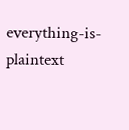everything-is-plaintext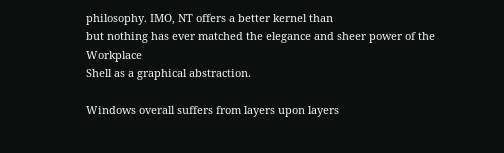philosophy. IMO, NT offers a better kernel than
but nothing has ever matched the elegance and sheer power of the Workplace
Shell as a graphical abstraction.

Windows overall suffers from layers upon layers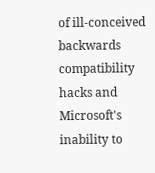of ill-conceived backwards
compatibility hacks and Microsoft's inability to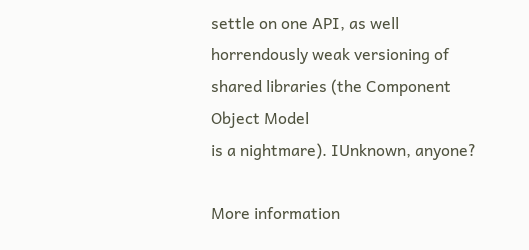settle on one API, as well
horrendously weak versioning of shared libraries (the Component Object Model
is a nightmare). IUnknown, anyone?

More information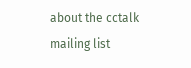about the cctalk mailing list